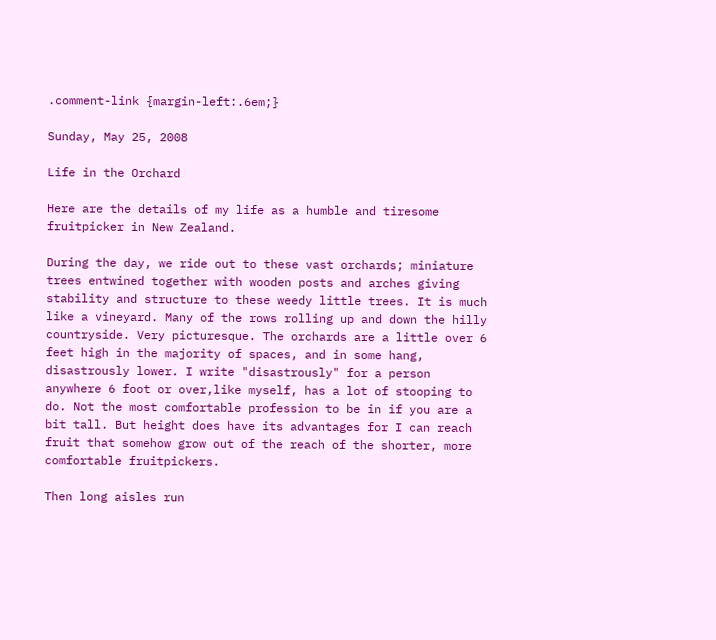.comment-link {margin-left:.6em;}

Sunday, May 25, 2008

Life in the Orchard

Here are the details of my life as a humble and tiresome fruitpicker in New Zealand.

During the day, we ride out to these vast orchards; miniature trees entwined together with wooden posts and arches giving stability and structure to these weedy little trees. It is much like a vineyard. Many of the rows rolling up and down the hilly countryside. Very picturesque. The orchards are a little over 6 feet high in the majority of spaces, and in some hang, disastrously lower. I write "disastrously" for a person anywhere 6 foot or over,like myself, has a lot of stooping to do. Not the most comfortable profession to be in if you are a bit tall. But height does have its advantages for I can reach fruit that somehow grow out of the reach of the shorter, more comfortable fruitpickers.

Then long aisles run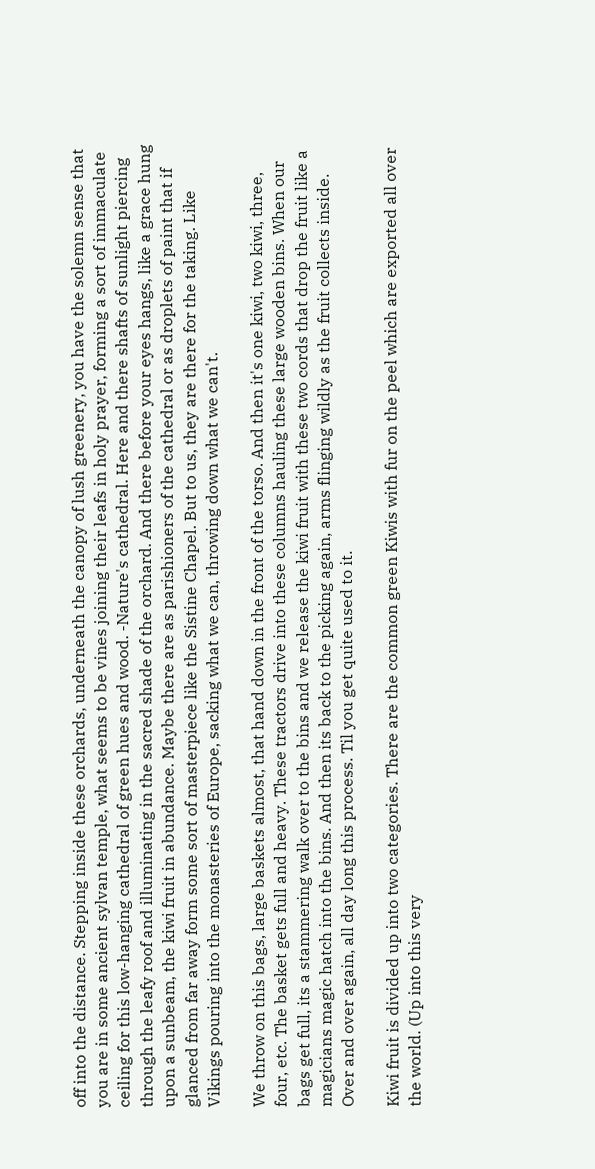off into the distance. Stepping inside these orchards, underneath the canopy of lush greenery, you have the solemn sense that you are in some ancient sylvan temple, what seems to be vines joining their leafs in holy prayer, forming a sort of immaculate ceiling for this low-hanging cathedral of green hues and wood. -Nature's cathedral. Here and there shafts of sunlight piercing through the leafy roof and illuminating in the sacred shade of the orchard. And there before your eyes hangs, like a grace hung upon a sunbeam, the kiwi fruit in abundance. Maybe there are as parishioners of the cathedral or as droplets of paint that if glanced from far away form some sort of masterpiece like the Sistine Chapel. But to us, they are there for the taking. Like Vikings pouring into the monasteries of Europe, sacking what we can, throwing down what we can't.

We throw on this bags, large baskets almost, that hand down in the front of the torso. And then it's one kiwi, two kiwi, three, four, etc. The basket gets full and heavy. These tractors drive into these columns hauling these large wooden bins. When our bags get full, its a stammering walk over to the bins and we release the kiwi fruit with these two cords that drop the fruit like a magicians magic hatch into the bins. And then its back to the picking again, arms flinging wildly as the fruit collects inside. Over and over again, all day long this process. Til you get quite used to it.

Kiwi fruit is divided up into two categories. There are the common green Kiwis with fur on the peel which are exported all over the world. (Up into this very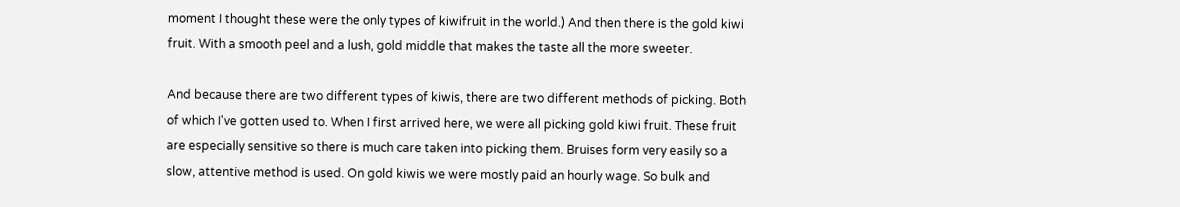moment I thought these were the only types of kiwifruit in the world.) And then there is the gold kiwi fruit. With a smooth peel and a lush, gold middle that makes the taste all the more sweeter.

And because there are two different types of kiwis, there are two different methods of picking. Both of which I've gotten used to. When I first arrived here, we were all picking gold kiwi fruit. These fruit are especially sensitive so there is much care taken into picking them. Bruises form very easily so a slow, attentive method is used. On gold kiwis we were mostly paid an hourly wage. So bulk and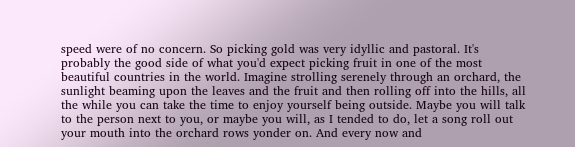speed were of no concern. So picking gold was very idyllic and pastoral. It's probably the good side of what you'd expect picking fruit in one of the most beautiful countries in the world. Imagine strolling serenely through an orchard, the sunlight beaming upon the leaves and the fruit and then rolling off into the hills, all the while you can take the time to enjoy yourself being outside. Maybe you will talk to the person next to you, or maybe you will, as I tended to do, let a song roll out your mouth into the orchard rows yonder on. And every now and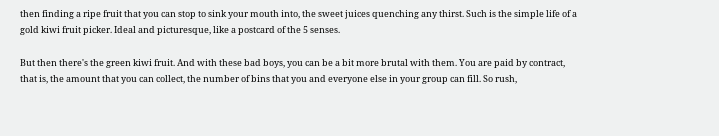then finding a ripe fruit that you can stop to sink your mouth into, the sweet juices quenching any thirst. Such is the simple life of a gold kiwi fruit picker. Ideal and picturesque, like a postcard of the 5 senses.

But then there's the green kiwi fruit. And with these bad boys, you can be a bit more brutal with them. You are paid by contract, that is, the amount that you can collect, the number of bins that you and everyone else in your group can fill. So rush,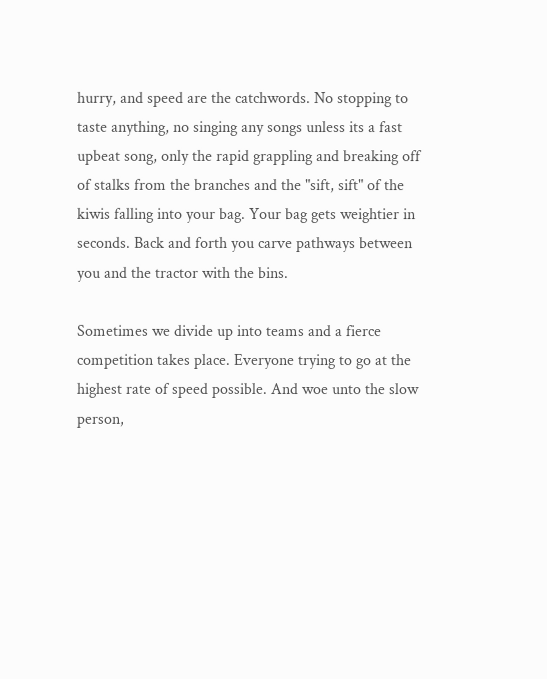hurry, and speed are the catchwords. No stopping to taste anything, no singing any songs unless its a fast upbeat song, only the rapid grappling and breaking off of stalks from the branches and the "sift, sift" of the kiwis falling into your bag. Your bag gets weightier in seconds. Back and forth you carve pathways between you and the tractor with the bins.

Sometimes we divide up into teams and a fierce competition takes place. Everyone trying to go at the highest rate of speed possible. And woe unto the slow person,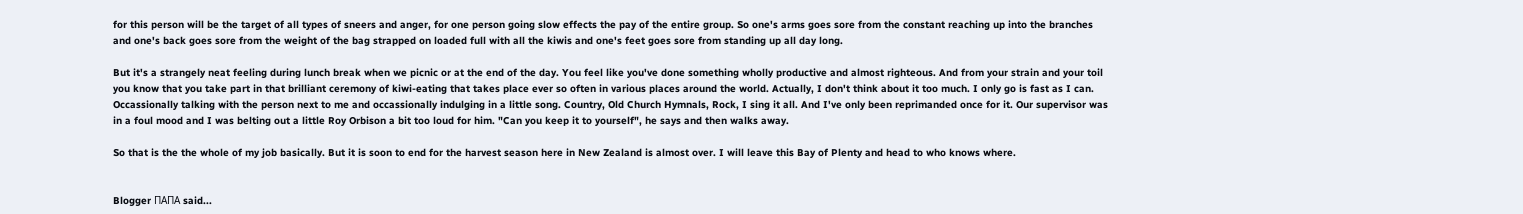for this person will be the target of all types of sneers and anger, for one person going slow effects the pay of the entire group. So one's arms goes sore from the constant reaching up into the branches and one's back goes sore from the weight of the bag strapped on loaded full with all the kiwis and one's feet goes sore from standing up all day long.

But it's a strangely neat feeling during lunch break when we picnic or at the end of the day. You feel like you've done something wholly productive and almost righteous. And from your strain and your toil you know that you take part in that brilliant ceremony of kiwi-eating that takes place ever so often in various places around the world. Actually, I don't think about it too much. I only go is fast as I can. Occassionally talking with the person next to me and occassionally indulging in a little song. Country, Old Church Hymnals, Rock, I sing it all. And I've only been reprimanded once for it. Our supervisor was in a foul mood and I was belting out a little Roy Orbison a bit too loud for him. "Can you keep it to yourself", he says and then walks away.

So that is the the whole of my job basically. But it is soon to end for the harvest season here in New Zealand is almost over. I will leave this Bay of Plenty and head to who knows where.


Blogger ПАПА said...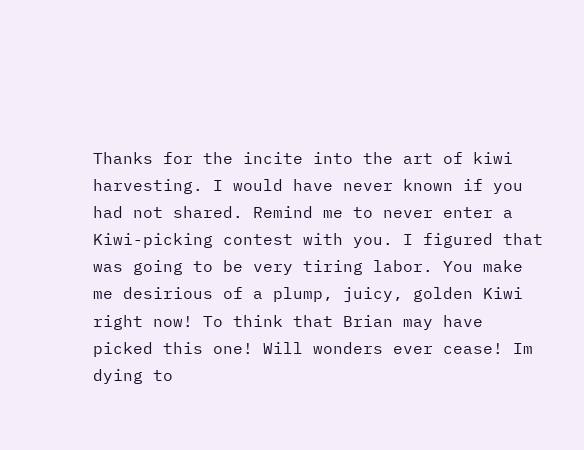Thanks for the incite into the art of kiwi harvesting. I would have never known if you had not shared. Remind me to never enter a Kiwi-picking contest with you. I figured that was going to be very tiring labor. You make me desirious of a plump, juicy, golden Kiwi right now! To think that Brian may have picked this one! Will wonders ever cease! Im dying to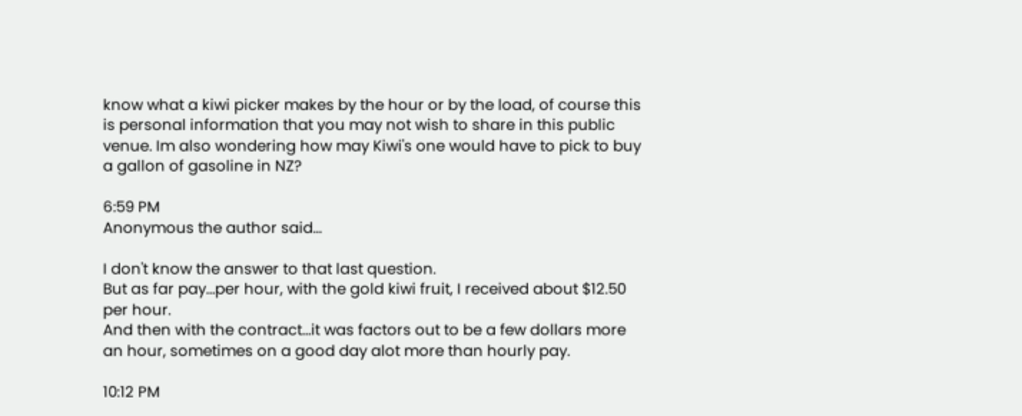know what a kiwi picker makes by the hour or by the load, of course this is personal information that you may not wish to share in this public venue. Im also wondering how may Kiwi's one would have to pick to buy a gallon of gasoline in NZ?

6:59 PM
Anonymous the author said...

I don't know the answer to that last question.
But as far pay...per hour, with the gold kiwi fruit, I received about $12.50 per hour.
And then with the contract...it was factors out to be a few dollars more an hour, sometimes on a good day alot more than hourly pay.

10:12 PM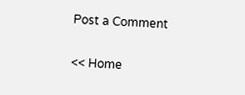Post a Comment

<< Home